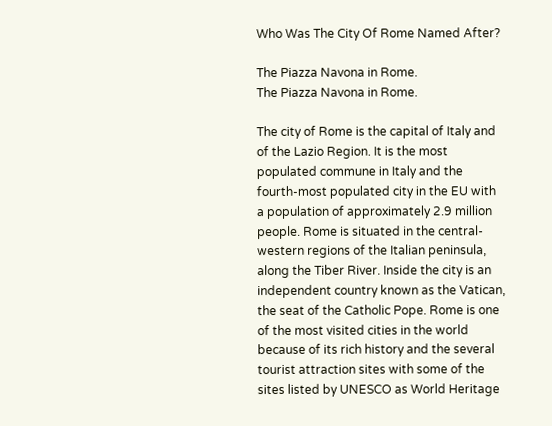Who Was The City Of Rome Named After?

The Piazza Navona in Rome.
The Piazza Navona in Rome.

The city of Rome is the capital of Italy and of the Lazio Region. It is the most populated commune in Italy and the fourth-most populated city in the EU with a population of approximately 2.9 million people. Rome is situated in the central-western regions of the Italian peninsula, along the Tiber River. Inside the city is an independent country known as the Vatican, the seat of the Catholic Pope. Rome is one of the most visited cities in the world because of its rich history and the several tourist attraction sites with some of the sites listed by UNESCO as World Heritage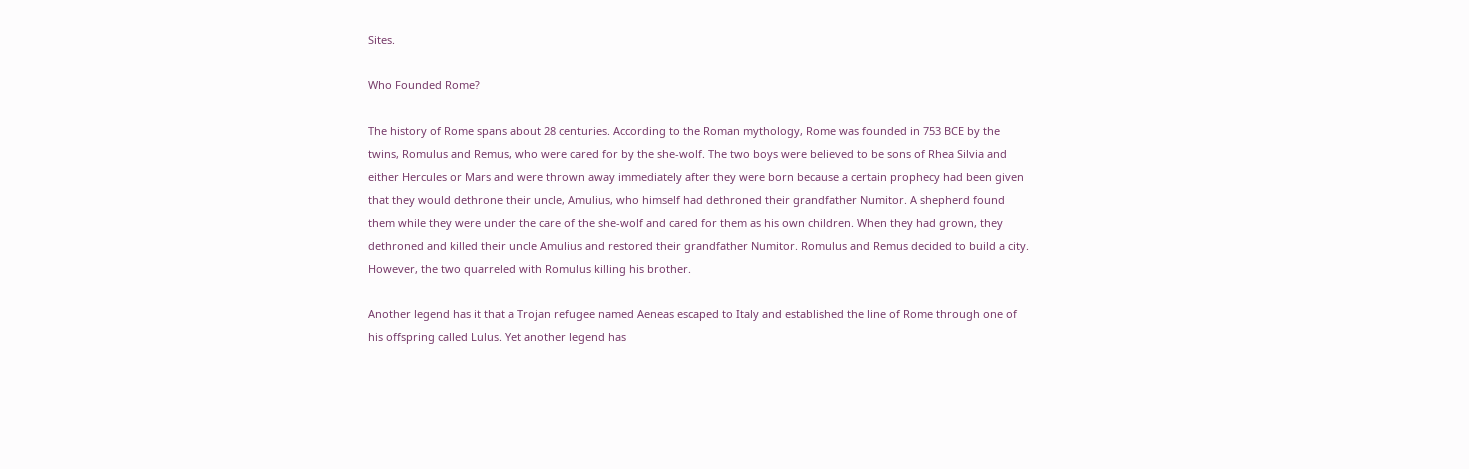Sites.

Who Founded Rome?

The history of Rome spans about 28 centuries. According to the Roman mythology, Rome was founded in 753 BCE by the twins, Romulus and Remus, who were cared for by the she-wolf. The two boys were believed to be sons of Rhea Silvia and either Hercules or Mars and were thrown away immediately after they were born because a certain prophecy had been given that they would dethrone their uncle, Amulius, who himself had dethroned their grandfather Numitor. A shepherd found them while they were under the care of the she-wolf and cared for them as his own children. When they had grown, they dethroned and killed their uncle Amulius and restored their grandfather Numitor. Romulus and Remus decided to build a city. However, the two quarreled with Romulus killing his brother.

Another legend has it that a Trojan refugee named Aeneas escaped to Italy and established the line of Rome through one of his offspring called Lulus. Yet another legend has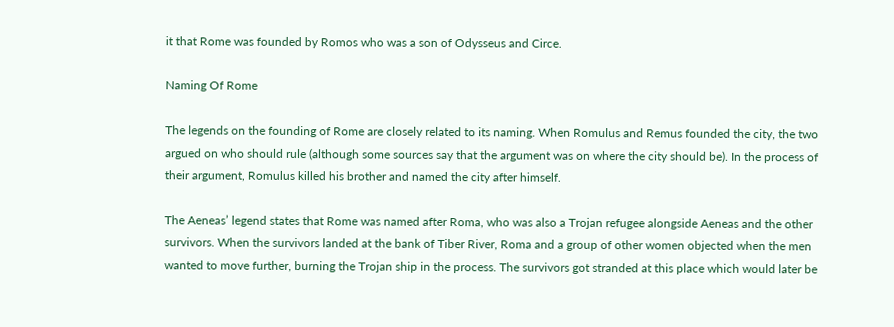it that Rome was founded by Romos who was a son of Odysseus and Circe.

Naming Of Rome

The legends on the founding of Rome are closely related to its naming. When Romulus and Remus founded the city, the two argued on who should rule (although some sources say that the argument was on where the city should be). In the process of their argument, Romulus killed his brother and named the city after himself.

The Aeneas’ legend states that Rome was named after Roma, who was also a Trojan refugee alongside Aeneas and the other survivors. When the survivors landed at the bank of Tiber River, Roma and a group of other women objected when the men wanted to move further, burning the Trojan ship in the process. The survivors got stranded at this place which would later be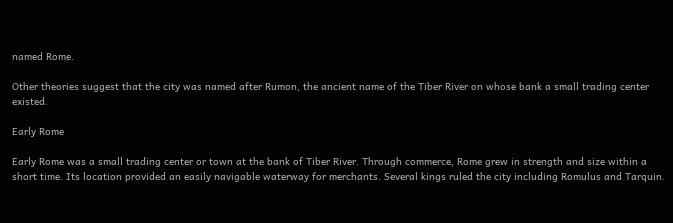named Rome.

Other theories suggest that the city was named after Rumon, the ancient name of the Tiber River on whose bank a small trading center existed.

Early Rome

Early Rome was a small trading center or town at the bank of Tiber River. Through commerce, Rome grew in strength and size within a short time. Its location provided an easily navigable waterway for merchants. Several kings ruled the city including Romulus and Tarquin.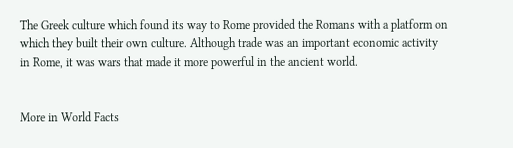The Greek culture which found its way to Rome provided the Romans with a platform on which they built their own culture. Although trade was an important economic activity in Rome, it was wars that made it more powerful in the ancient world.


More in World Facts